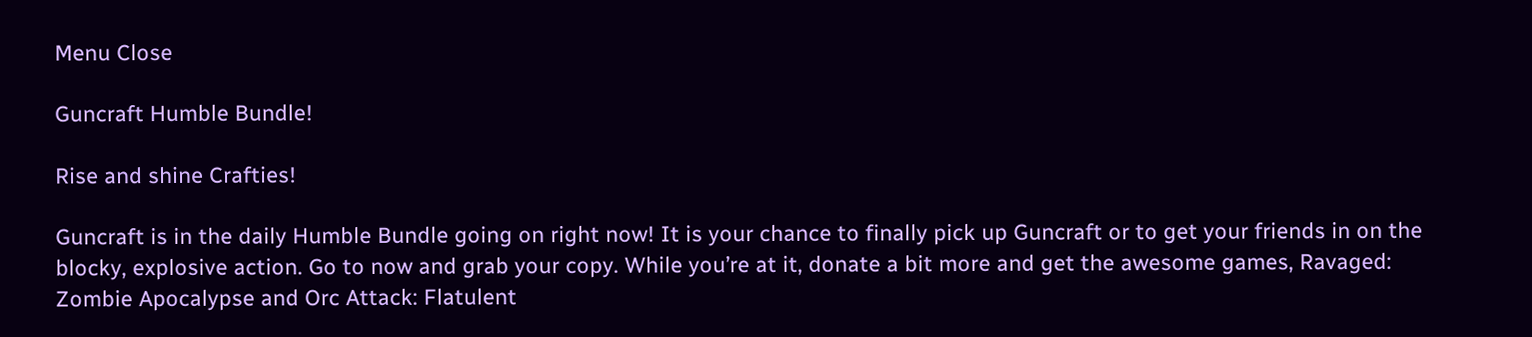Menu Close

Guncraft Humble Bundle!

Rise and shine Crafties!

Guncraft is in the daily Humble Bundle going on right now! It is your chance to finally pick up Guncraft or to get your friends in on the blocky, explosive action. Go to now and grab your copy. While you’re at it, donate a bit more and get the awesome games, Ravaged: Zombie Apocalypse and Orc Attack: Flatulent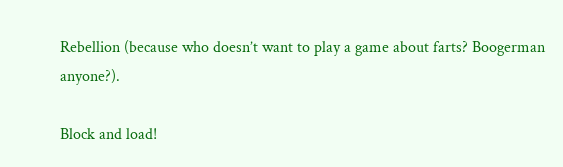Rebellion (because who doesn’t want to play a game about farts? Boogerman anyone?).

Block and load!